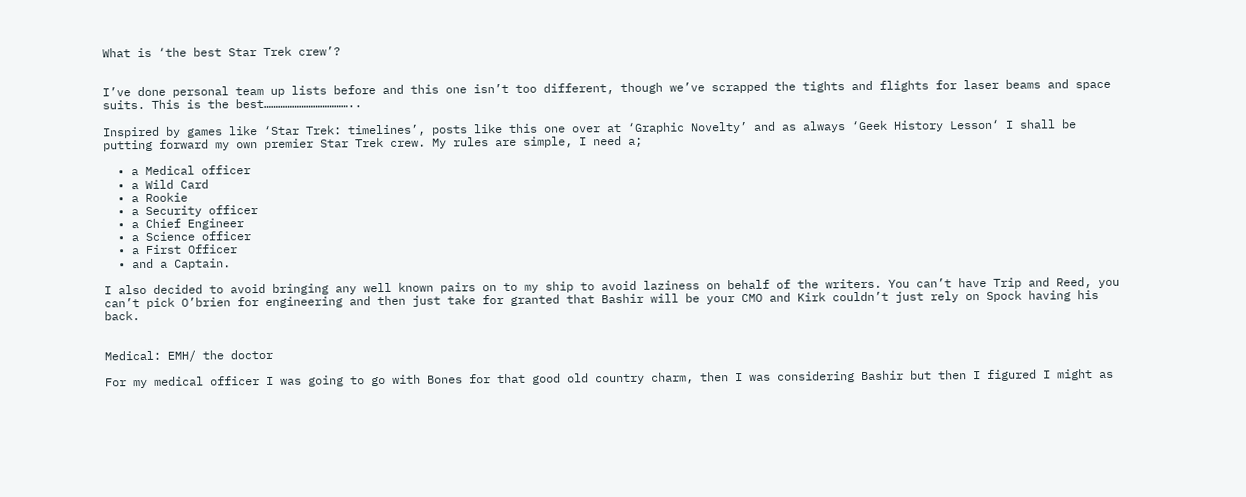What is ‘the best Star Trek crew’?


I’ve done personal team up lists before and this one isn’t too different, though we’ve scrapped the tights and flights for laser beams and space suits. This is the best………………………………..

Inspired by games like ‘Star Trek: timelines’, posts like this one over at ‘Graphic Novelty’ and as always ‘Geek History Lesson‘ I shall be putting forward my own premier Star Trek crew. My rules are simple, I need a;

  • a Medical officer
  • a Wild Card
  • a Rookie
  • a Security officer
  • a Chief Engineer
  • a Science officer
  • a First Officer
  • and a Captain.

I also decided to avoid bringing any well known pairs on to my ship to avoid laziness on behalf of the writers. You can’t have Trip and Reed, you can’t pick O’brien for engineering and then just take for granted that Bashir will be your CMO and Kirk couldn’t just rely on Spock having his back.


Medical: EMH/ the doctor

For my medical officer I was going to go with Bones for that good old country charm, then I was considering Bashir but then I figured I might as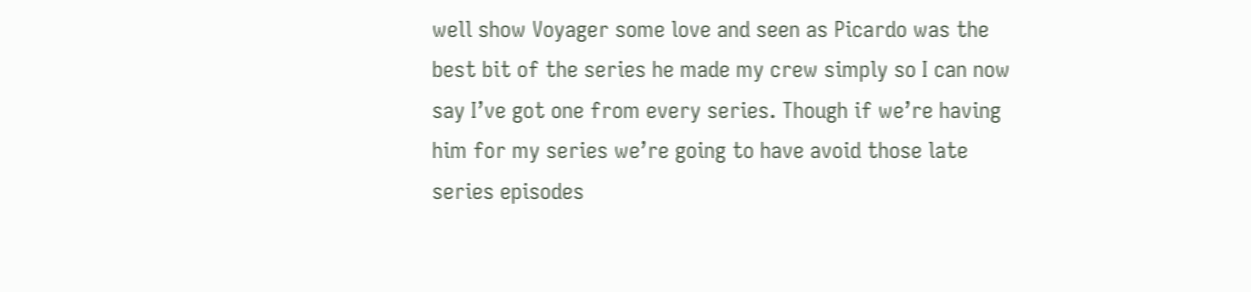well show Voyager some love and seen as Picardo was the best bit of the series he made my crew simply so I can now say I’ve got one from every series. Though if we’re having him for my series we’re going to have avoid those late series episodes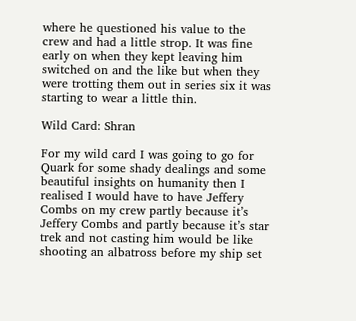where he questioned his value to the crew and had a little strop. It was fine early on when they kept leaving him switched on and the like but when they were trotting them out in series six it was starting to wear a little thin.

Wild Card: Shran

For my wild card I was going to go for Quark for some shady dealings and some beautiful insights on humanity then I realised I would have to have Jeffery Combs on my crew partly because it’s Jeffery Combs and partly because it’s star trek and not casting him would be like shooting an albatross before my ship set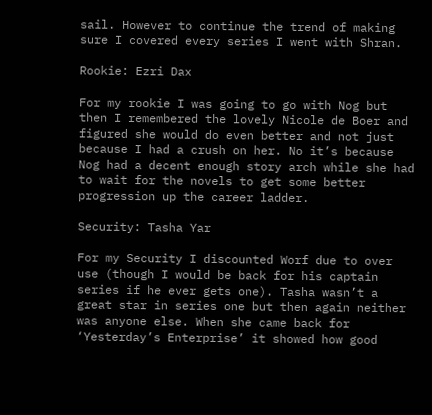sail. However to continue the trend of making sure I covered every series I went with Shran.

Rookie: Ezri Dax

For my rookie I was going to go with Nog but then I remembered the lovely Nicole de Boer and figured she would do even better and not just because I had a crush on her. No it’s because Nog had a decent enough story arch while she had to wait for the novels to get some better progression up the career ladder.

Security: Tasha Yar

For my Security I discounted Worf due to over use (though I would be back for his captain series if he ever gets one). Tasha wasn’t a great star in series one but then again neither was anyone else. When she came back for ‘Yesterday’s Enterprise’ it showed how good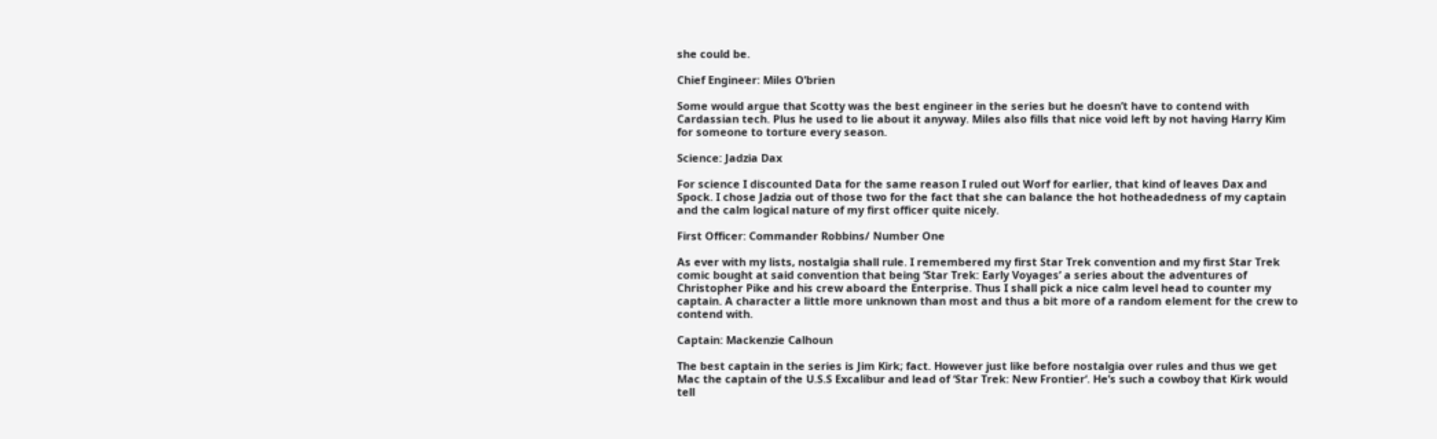she could be.

Chief Engineer: Miles O’brien

Some would argue that Scotty was the best engineer in the series but he doesn’t have to contend with Cardassian tech. Plus he used to lie about it anyway. Miles also fills that nice void left by not having Harry Kim for someone to torture every season.

Science: Jadzia Dax

For science I discounted Data for the same reason I ruled out Worf for earlier, that kind of leaves Dax and Spock. I chose Jadzia out of those two for the fact that she can balance the hot hotheadedness of my captain and the calm logical nature of my first officer quite nicely.

First Officer: Commander Robbins/ Number One

As ever with my lists, nostalgia shall rule. I remembered my first Star Trek convention and my first Star Trek comic bought at said convention that being ‘Star Trek: Early Voyages’ a series about the adventures of Christopher Pike and his crew aboard the Enterprise. Thus I shall pick a nice calm level head to counter my captain. A character a little more unknown than most and thus a bit more of a random element for the crew to contend with.

Captain: Mackenzie Calhoun

The best captain in the series is Jim Kirk; fact. However just like before nostalgia over rules and thus we get Mac the captain of the U.S.S Excalibur and lead of ‘Star Trek: New Frontier‘. He’s such a cowboy that Kirk would tell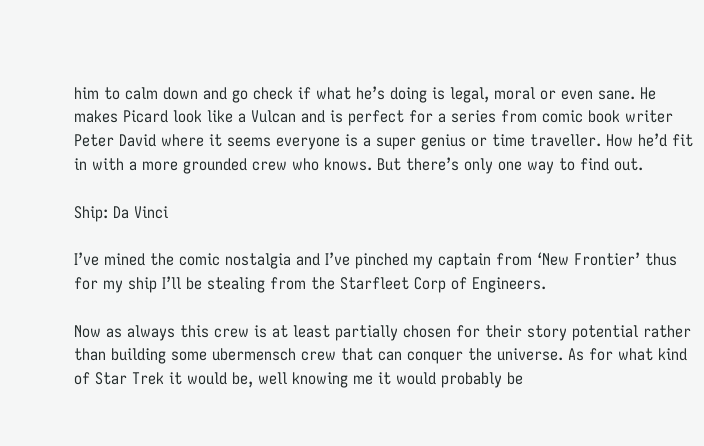him to calm down and go check if what he’s doing is legal, moral or even sane. He makes Picard look like a Vulcan and is perfect for a series from comic book writer Peter David where it seems everyone is a super genius or time traveller. How he’d fit in with a more grounded crew who knows. But there’s only one way to find out.

Ship: Da Vinci

I’ve mined the comic nostalgia and I’ve pinched my captain from ‘New Frontier’ thus for my ship I’ll be stealing from the Starfleet Corp of Engineers.

Now as always this crew is at least partially chosen for their story potential rather than building some ubermensch crew that can conquer the universe. As for what kind of Star Trek it would be, well knowing me it would probably be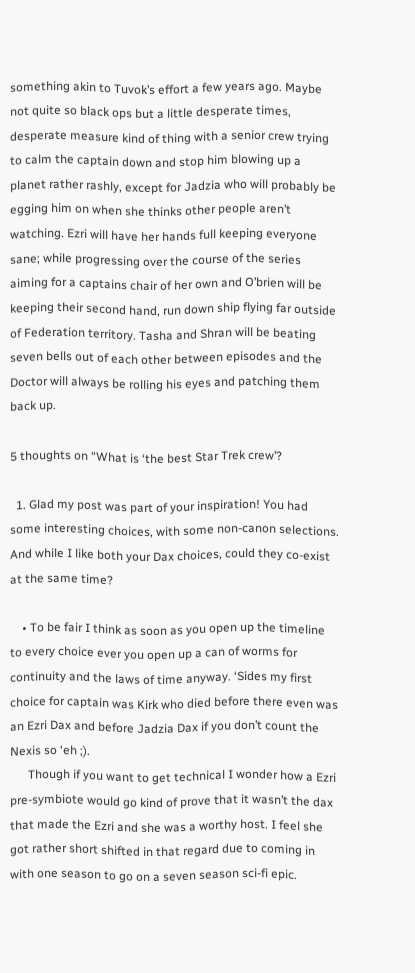something akin to Tuvok’s effort a few years ago. Maybe not quite so black ops but a little desperate times, desperate measure kind of thing with a senior crew trying to calm the captain down and stop him blowing up a planet rather rashly, except for Jadzia who will probably be egging him on when she thinks other people aren’t watching. Ezri will have her hands full keeping everyone sane; while progressing over the course of the series aiming for a captains chair of her own and O’brien will be keeping their second hand, run down ship flying far outside of Federation territory. Tasha and Shran will be beating seven bells out of each other between episodes and the Doctor will always be rolling his eyes and patching them back up.

5 thoughts on “What is ‘the best Star Trek crew’?

  1. Glad my post was part of your inspiration! You had some interesting choices, with some non-canon selections. And while I like both your Dax choices, could they co-exist at the same time?

    • To be fair I think as soon as you open up the timeline to every choice ever you open up a can of worms for continuity and the laws of time anyway. ‘Sides my first choice for captain was Kirk who died before there even was an Ezri Dax and before Jadzia Dax if you don’t count the Nexis so ‘eh ;).
      Though if you want to get technical I wonder how a Ezri pre-symbiote would go kind of prove that it wasn’t the dax that made the Ezri and she was a worthy host. I feel she got rather short shifted in that regard due to coming in with one season to go on a seven season sci-fi epic.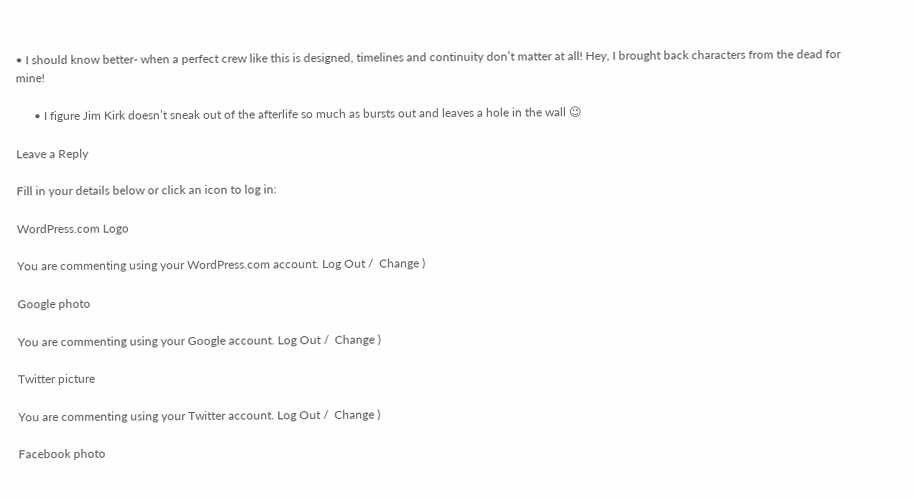• I should know better- when a perfect crew like this is designed, timelines and continuity don’t matter at all! Hey, I brought back characters from the dead for mine!

      • I figure Jim Kirk doesn’t sneak out of the afterlife so much as bursts out and leaves a hole in the wall 😉

Leave a Reply

Fill in your details below or click an icon to log in:

WordPress.com Logo

You are commenting using your WordPress.com account. Log Out /  Change )

Google photo

You are commenting using your Google account. Log Out /  Change )

Twitter picture

You are commenting using your Twitter account. Log Out /  Change )

Facebook photo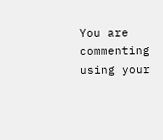You are commenting using your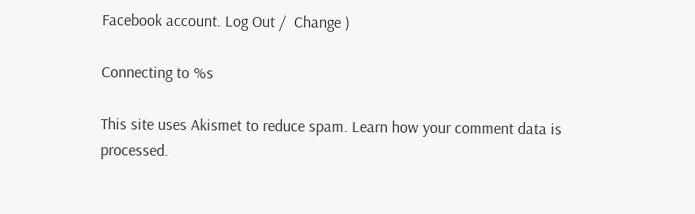Facebook account. Log Out /  Change )

Connecting to %s

This site uses Akismet to reduce spam. Learn how your comment data is processed.